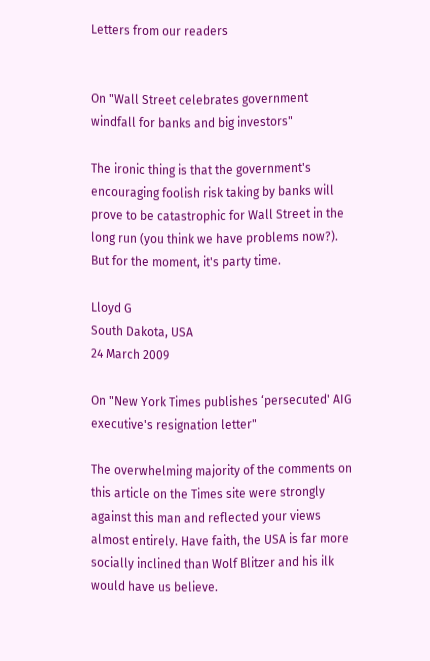Letters from our readers


On "Wall Street celebrates government windfall for banks and big investors"

The ironic thing is that the government's encouraging foolish risk taking by banks will prove to be catastrophic for Wall Street in the long run (you think we have problems now?). But for the moment, it's party time.

Lloyd G
South Dakota, USA
24 March 2009

On "New York Times publishes ‘persecuted' AIG executive's resignation letter"

The overwhelming majority of the comments on this article on the Times site were strongly against this man and reflected your views almost entirely. Have faith, the USA is far more socially inclined than Wolf Blitzer and his ilk would have us believe.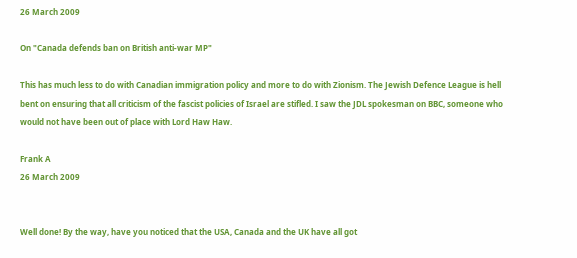26 March 2009

On "Canada defends ban on British anti-war MP"

This has much less to do with Canadian immigration policy and more to do with Zionism. The Jewish Defence League is hell bent on ensuring that all criticism of the fascist policies of Israel are stifled. I saw the JDL spokesman on BBC, someone who would not have been out of place with Lord Haw Haw.

Frank A
26 March 2009


Well done! By the way, have you noticed that the USA, Canada and the UK have all got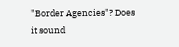"Border Agencies"? Does it sound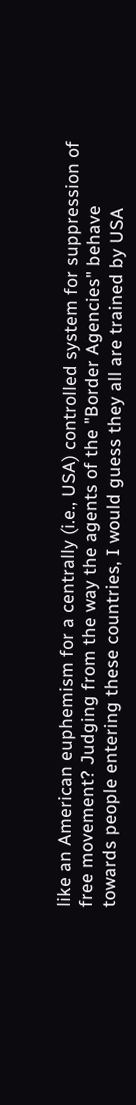like an American euphemism for a centrally (i.e., USA) controlled system for suppression of free movement? Judging from the way the agents of the "Border Agencies" behave towards people entering these countries, I would guess they all are trained by USA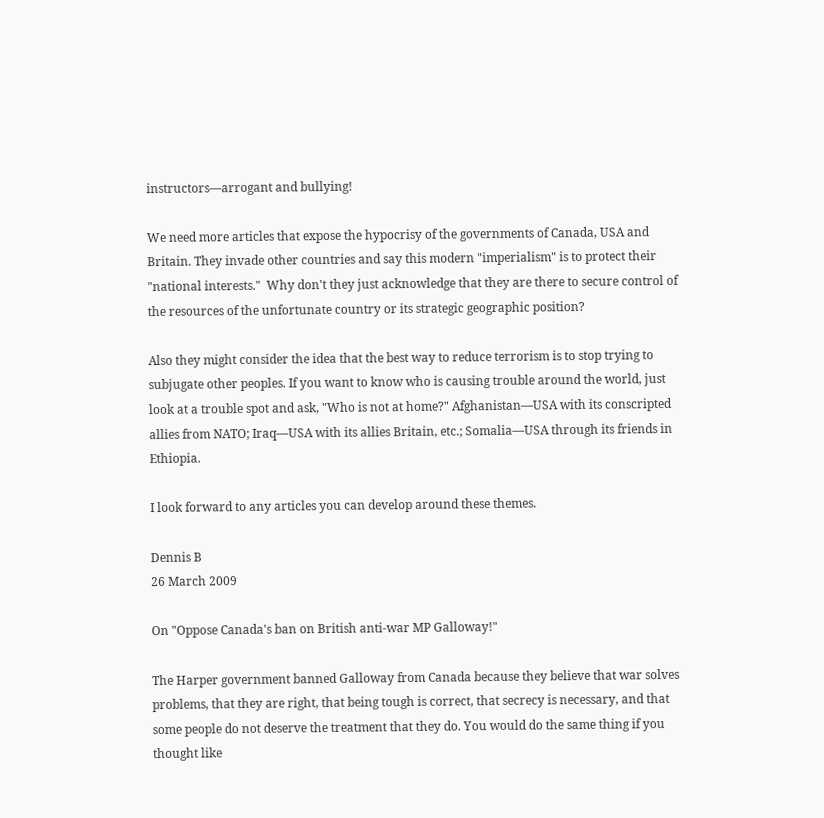instructors—arrogant and bullying!

We need more articles that expose the hypocrisy of the governments of Canada, USA and Britain. They invade other countries and say this modern "imperialism" is to protect their "national interests."  Why don't they just acknowledge that they are there to secure control of the resources of the unfortunate country or its strategic geographic position?

Also they might consider the idea that the best way to reduce terrorism is to stop trying to subjugate other peoples. If you want to know who is causing trouble around the world, just look at a trouble spot and ask, "Who is not at home?" Afghanistan—USA with its conscripted allies from NATO; Iraq—USA with its allies Britain, etc.; Somalia—USA through its friends in Ethiopia.

I look forward to any articles you can develop around these themes.

Dennis B
26 March 2009

On "Oppose Canada's ban on British anti-war MP Galloway!"

The Harper government banned Galloway from Canada because they believe that war solves problems, that they are right, that being tough is correct, that secrecy is necessary, and that some people do not deserve the treatment that they do. You would do the same thing if you thought like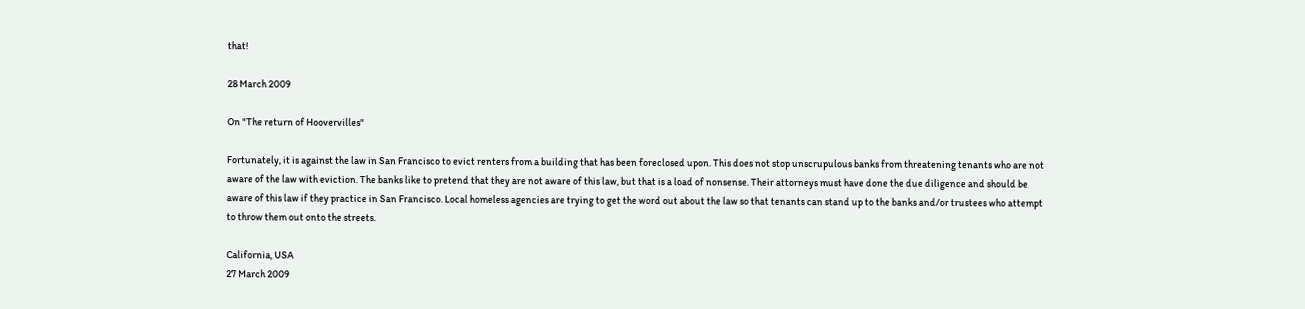that!

28 March 2009

On "The return of Hoovervilles"

Fortunately, it is against the law in San Francisco to evict renters from a building that has been foreclosed upon. This does not stop unscrupulous banks from threatening tenants who are not aware of the law with eviction. The banks like to pretend that they are not aware of this law, but that is a load of nonsense. Their attorneys must have done the due diligence and should be aware of this law if they practice in San Francisco. Local homeless agencies are trying to get the word out about the law so that tenants can stand up to the banks and/or trustees who attempt to throw them out onto the streets.

California, USA
27 March 2009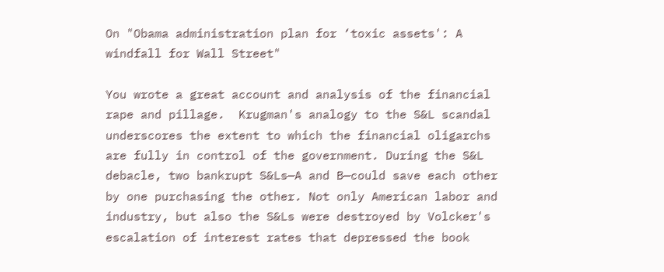On "Obama administration plan for ‘toxic assets': A windfall for Wall Street"

You wrote a great account and analysis of the financial rape and pillage.  Krugman's analogy to the S&L scandal underscores the extent to which the financial oligarchs are fully in control of the government. During the S&L debacle, two bankrupt S&Ls—A and B—could save each other by one purchasing the other. Not only American labor and industry, but also the S&Ls were destroyed by Volcker's escalation of interest rates that depressed the book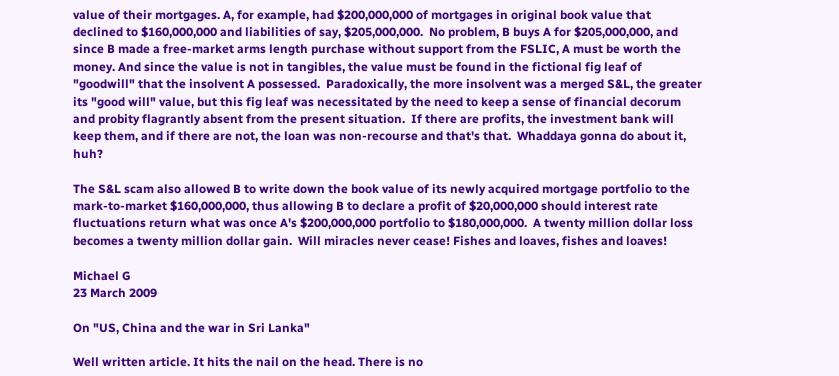value of their mortgages. A, for example, had $200,000,000 of mortgages in original book value that declined to $160,000,000 and liabilities of say, $205,000,000.  No problem, B buys A for $205,000,000, and since B made a free-market arms length purchase without support from the FSLIC, A must be worth the money. And since the value is not in tangibles, the value must be found in the fictional fig leaf of "goodwill" that the insolvent A possessed.  Paradoxically, the more insolvent was a merged S&L, the greater its "good will" value, but this fig leaf was necessitated by the need to keep a sense of financial decorum and probity flagrantly absent from the present situation.  If there are profits, the investment bank will keep them, and if there are not, the loan was non-recourse and that's that.  Whaddaya gonna do about it, huh?

The S&L scam also allowed B to write down the book value of its newly acquired mortgage portfolio to the mark-to-market $160,000,000, thus allowing B to declare a profit of $20,000,000 should interest rate fluctuations return what was once A's $200,000,000 portfolio to $180,000,000.  A twenty million dollar loss becomes a twenty million dollar gain.  Will miracles never cease! Fishes and loaves, fishes and loaves!

Michael G
23 March 2009

On "US, China and the war in Sri Lanka"

Well written article. It hits the nail on the head. There is no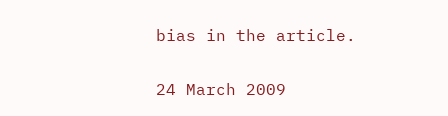bias in the article.

24 March 2009